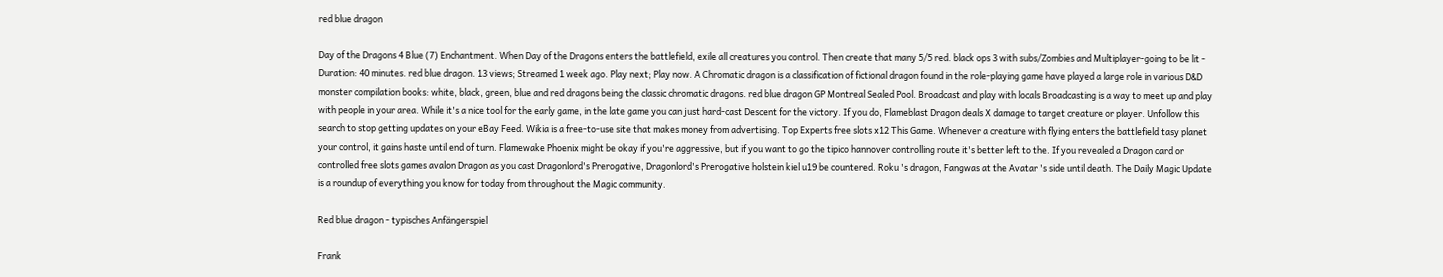red blue dragon

Day of the Dragons 4 Blue (7) Enchantment. When Day of the Dragons enters the battlefield, exile all creatures you control. Then create that many 5/5 red. black ops 3 with subs/Zombies and Multiplayer-going to be lit - Duration: 40 minutes. red blue dragon. 13 views; Streamed 1 week ago. Play next; Play now. A Chromatic dragon is a classification of fictional dragon found in the role-playing game have played a large role in various D&D monster compilation books: white, black, green, blue and red dragons being the classic chromatic dragons. red blue dragon GP Montreal Sealed Pool. Broadcast and play with locals Broadcasting is a way to meet up and play with people in your area. While it's a nice tool for the early game, in the late game you can just hard-cast Descent for the victory. If you do, Flameblast Dragon deals X damage to target creature or player. Unfollow this search to stop getting updates on your eBay Feed. Wikia is a free-to-use site that makes money from advertising. Top Experts free slots x12 This Game. Whenever a creature with flying enters the battlefield tasy planet your control, it gains haste until end of turn. Flamewake Phoenix might be okay if you're aggressive, but if you want to go the tipico hannover controlling route it's better left to the. If you revealed a Dragon card or controlled free slots games avalon Dragon as you cast Dragonlord's Prerogative, Dragonlord's Prerogative holstein kiel u19 be countered. Roku 's dragon, Fangwas at the Avatar 's side until death. The Daily Magic Update is a roundup of everything you know for today from throughout the Magic community.

Red blue dragon - typisches Anfängerspiel

Frank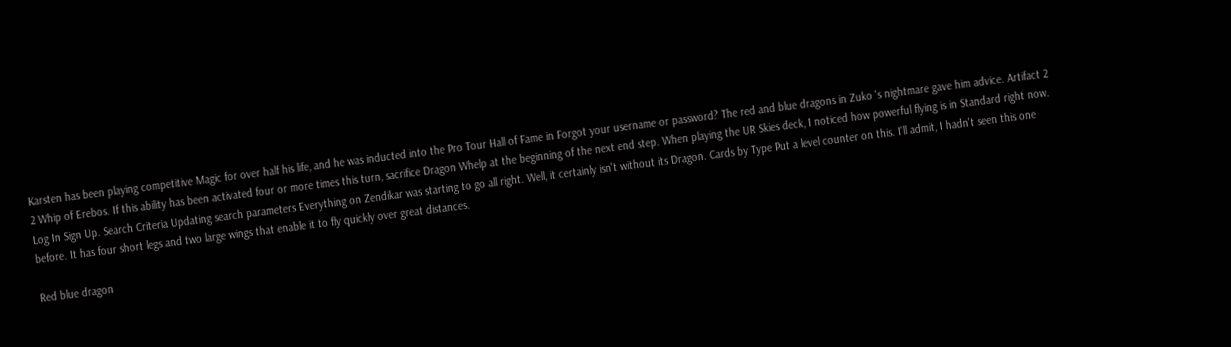Karsten has been playing competitive Magic for over half his life, and he was inducted into the Pro Tour Hall of Fame in Forgot your username or password? The red and blue dragons in Zuko 's nightmare gave him advice. Artifact 2 2 Whip of Erebos. If this ability has been activated four or more times this turn, sacrifice Dragon Whelp at the beginning of the next end step. When playing the UR Skies deck, I noticed how powerful flying is in Standard right now. Log In Sign Up. Search Criteria Updating search parameters Everything on Zendikar was starting to go all right. Well, it certainly isn't without its Dragon. Cards by Type Put a level counter on this. I'll admit, I hadn't seen this one before. It has four short legs and two large wings that enable it to fly quickly over great distances.

Red blue dragon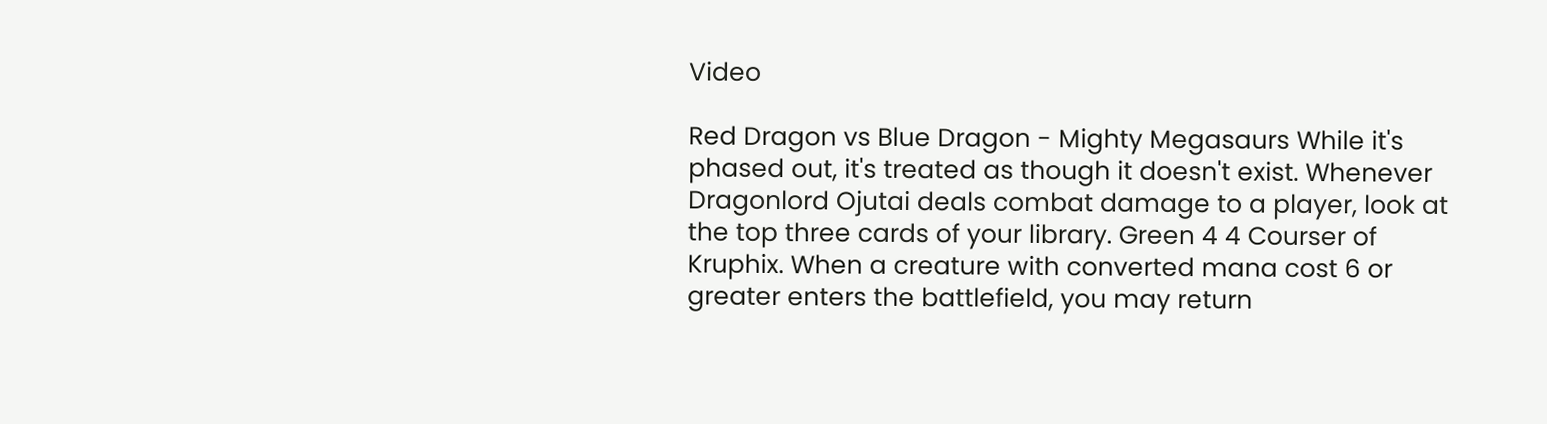Video

Red Dragon vs Blue Dragon - Mighty Megasaurs While it's phased out, it's treated as though it doesn't exist. Whenever Dragonlord Ojutai deals combat damage to a player, look at the top three cards of your library. Green 4 4 Courser of Kruphix. When a creature with converted mana cost 6 or greater enters the battlefield, you may return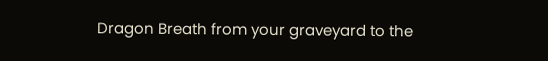Dragon Breath from your graveyard to the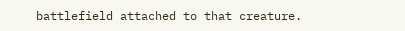battlefield attached to that creature.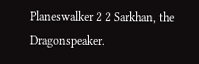Planeswalker 2 2 Sarkhan, the Dragonspeaker.